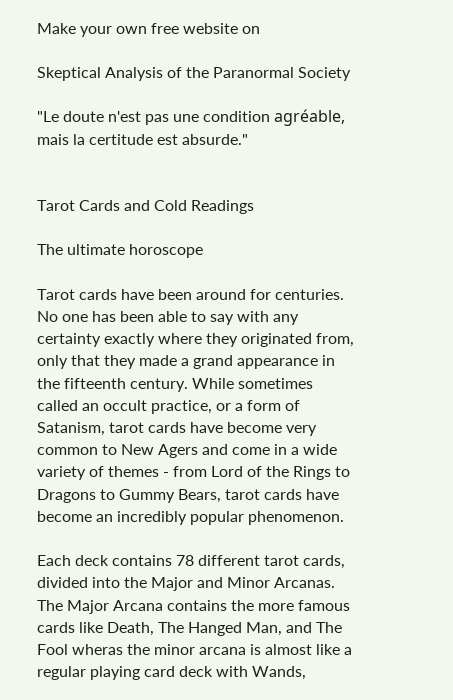Make your own free website on

Skeptical Analysis of the Paranormal Society

"Le doute n'est pas une condition agréable, mais la certitude est absurde."


Tarot Cards and Cold Readings

The ultimate horoscope

Tarot cards have been around for centuries. No one has been able to say with any certainty exactly where they originated from, only that they made a grand appearance in the fifteenth century. While sometimes called an occult practice, or a form of Satanism, tarot cards have become very common to New Agers and come in a wide variety of themes - from Lord of the Rings to Dragons to Gummy Bears, tarot cards have become an incredibly popular phenomenon.

Each deck contains 78 different tarot cards, divided into the Major and Minor Arcanas. The Major Arcana contains the more famous cards like Death, The Hanged Man, and The Fool wheras the minor arcana is almost like a regular playing card deck with Wands,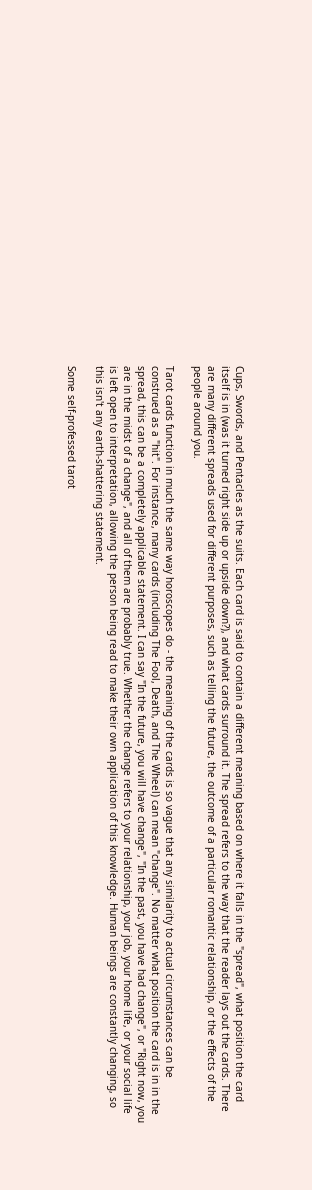Cups, Swords, and Pentacles as the suits. Each card is said to contain a different meaning based on where it falls in the "spread", what position the card itself is in (was it turned right side up or upside down?), and what cards surround it. The spread refers to the way that the reader lays out the cards. There are many different spreads used for different purposes, such as telling the future, the outcome of a particular romantic relationship, or the effects of the people around you.

Tarot cards function in much the same way horoscopes do - the meaning of the cards is so vague that any similarity to actual circumstances can be construed as a "hit". For instance, many cards (including The Fool, Death, and The Wheel) can mean "change". No matter what position the card is in in the spread, this can be a completely applicable statement. I can say "In the future, you will have change", "In the past, you have had change", or "Right now, you are in the midst of a change", and all of them are probably true. Whether the change refers to your relationship, your job, your home life, or your social life is left open to interpretation, allowing the person being read to make their own application of this knowledge. Human beings are constantly changing, so this isn't any earth-shattering statement.

Some self-professed tarot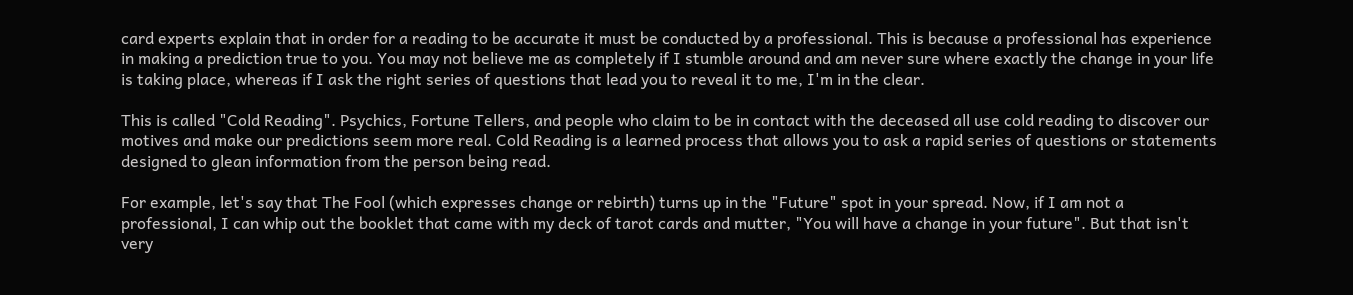card experts explain that in order for a reading to be accurate it must be conducted by a professional. This is because a professional has experience in making a prediction true to you. You may not believe me as completely if I stumble around and am never sure where exactly the change in your life is taking place, whereas if I ask the right series of questions that lead you to reveal it to me, I'm in the clear.

This is called "Cold Reading". Psychics, Fortune Tellers, and people who claim to be in contact with the deceased all use cold reading to discover our motives and make our predictions seem more real. Cold Reading is a learned process that allows you to ask a rapid series of questions or statements designed to glean information from the person being read.

For example, let's say that The Fool (which expresses change or rebirth) turns up in the "Future" spot in your spread. Now, if I am not a professional, I can whip out the booklet that came with my deck of tarot cards and mutter, "You will have a change in your future". But that isn't very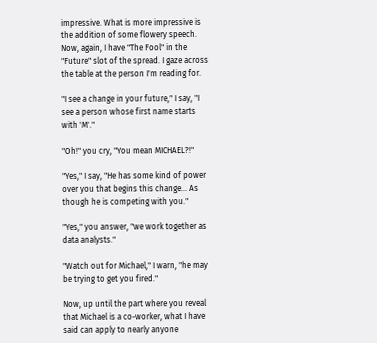impressive. What is more impressive is the addition of some flowery speech. Now, again, I have "The Fool" in the "Future" slot of the spread. I gaze across the table at the person I'm reading for.

"I see a change in your future," I say, "I see a person whose first name starts with 'M'."

"Oh!" you cry, "You mean MICHAEL?!"

"Yes," I say, "He has some kind of power over you that begins this change... As though he is competing with you."

"Yes," you answer, "we work together as data analysts."

"Watch out for Michael," I warn, "he may be trying to get you fired."

Now, up until the part where you reveal that Michael is a co-worker, what I have said can apply to nearly anyone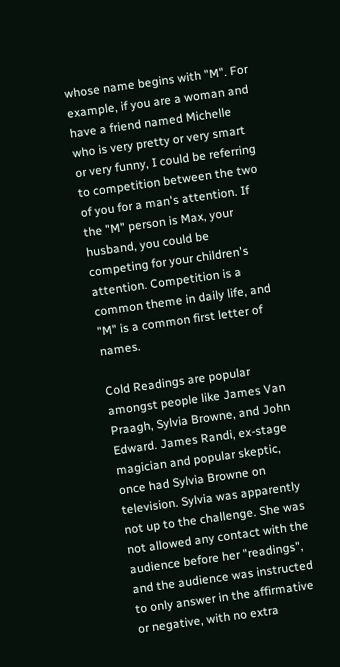whose name begins with "M". For example, if you are a woman and have a friend named Michelle who is very pretty or very smart or very funny, I could be referring to competition between the two of you for a man's attention. If the "M" person is Max, your husband, you could be competing for your children's attention. Competition is a common theme in daily life, and "M" is a common first letter of names.

Cold Readings are popular amongst people like James Van Praagh, Sylvia Browne, and John Edward. James Randi, ex-stage magician and popular skeptic, once had Sylvia Browne on television. Sylvia was apparently not up to the challenge. She was not allowed any contact with the audience before her "readings", and the audience was instructed to only answer in the affirmative or negative, with no extra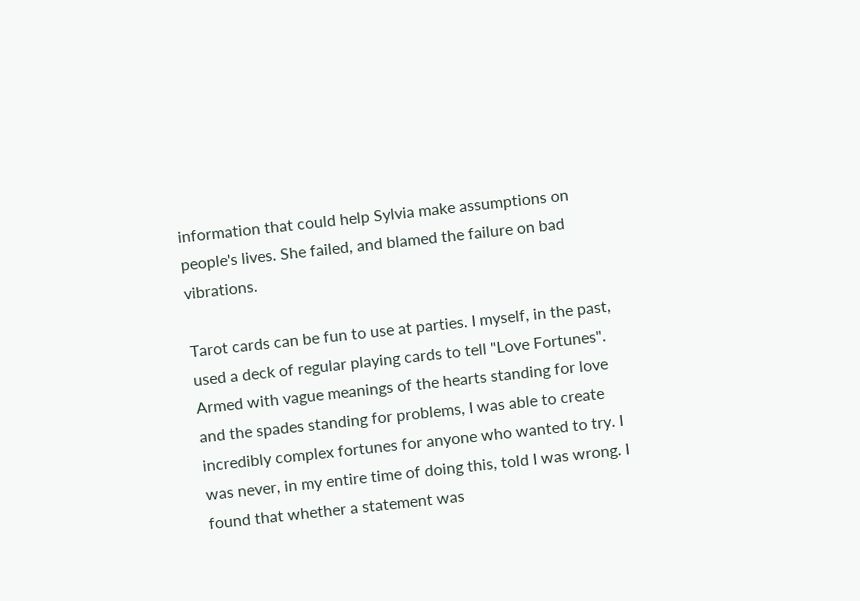information that could help Sylvia make assumptions on people's lives. She failed, and blamed the failure on bad vibrations.

Tarot cards can be fun to use at parties. I myself, in the past, used a deck of regular playing cards to tell "Love Fortunes". Armed with vague meanings of the hearts standing for love and the spades standing for problems, I was able to create incredibly complex fortunes for anyone who wanted to try. I was never, in my entire time of doing this, told I was wrong. I found that whether a statement was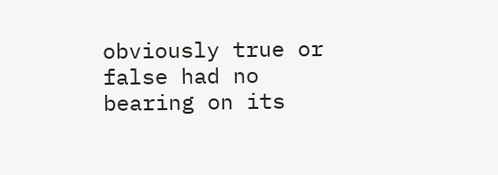obviously true or false had no bearing on its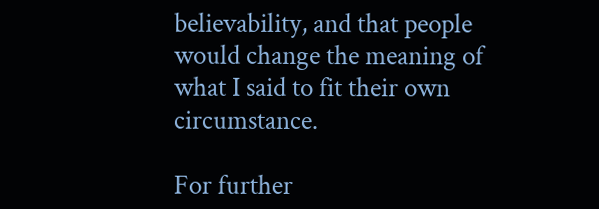believability, and that people would change the meaning of what I said to fit their own circumstance.

For further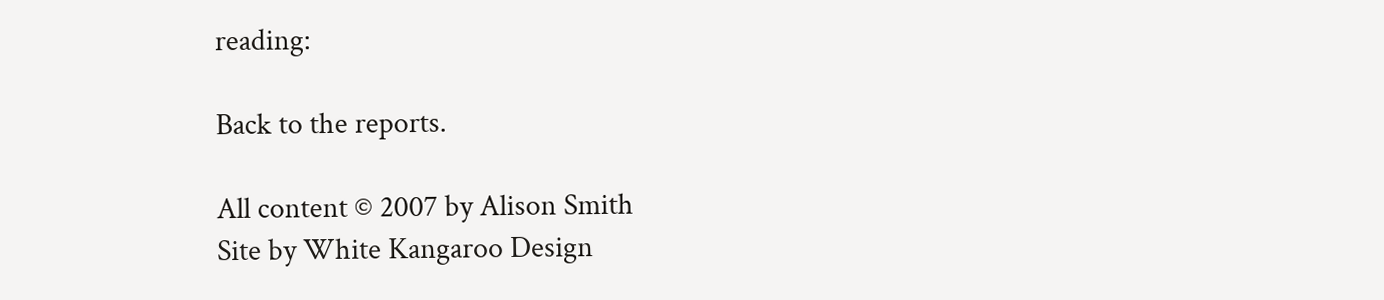reading:

Back to the reports.

All content © 2007 by Alison Smith
Site by White Kangaroo Design